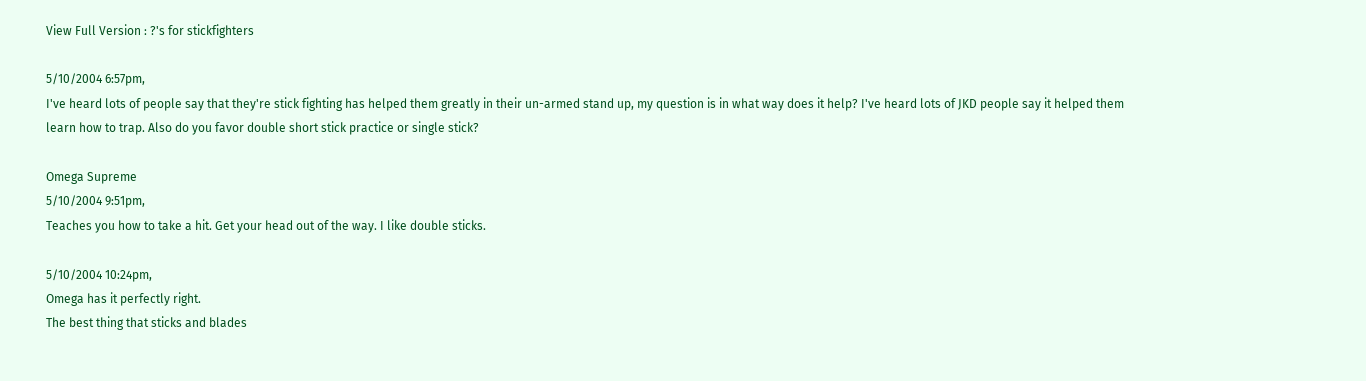View Full Version : ?'s for stickfighters

5/10/2004 6:57pm,
I've heard lots of people say that they're stick fighting has helped them greatly in their un-armed stand up, my question is in what way does it help? I've heard lots of JKD people say it helped them learn how to trap. Also do you favor double short stick practice or single stick?

Omega Supreme
5/10/2004 9:51pm,
Teaches you how to take a hit. Get your head out of the way. I like double sticks.

5/10/2004 10:24pm,
Omega has it perfectly right.
The best thing that sticks and blades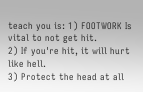teach you is: 1) FOOTWORK Is vital to not get hit.
2) If you're hit, it will hurt like hell.
3) Protect the head at all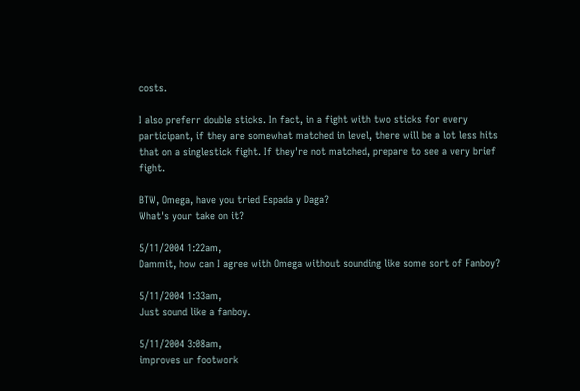costs.

I also preferr double sticks. In fact, in a fight with two sticks for every participant, if they are somewhat matched in level, there will be a lot less hits that on a singlestick fight. If they're not matched, prepare to see a very brief fight.

BTW, Omega, have you tried Espada y Daga?
What's your take on it?

5/11/2004 1:22am,
Dammit, how can I agree with Omega without sounding like some sort of Fanboy?

5/11/2004 1:33am,
Just sound like a fanboy.

5/11/2004 3:08am,
improves ur footwork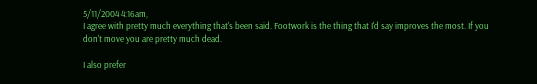5/11/2004 4:16am,
I agree with pretty much everything that's been said. Footwork is the thing that I'd say improves the most. If you don't move you are pretty much dead.

I also prefer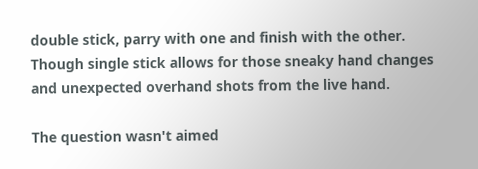double stick, parry with one and finish with the other. Though single stick allows for those sneaky hand changes and unexpected overhand shots from the live hand.

The question wasn't aimed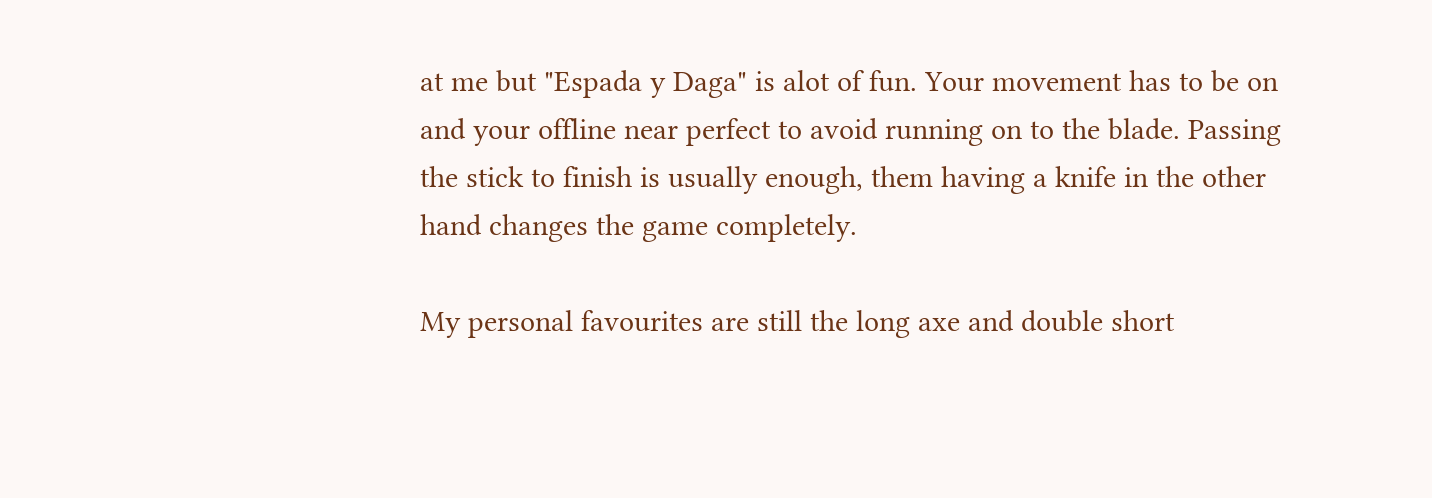at me but "Espada y Daga" is alot of fun. Your movement has to be on and your offline near perfect to avoid running on to the blade. Passing the stick to finish is usually enough, them having a knife in the other hand changes the game completely.

My personal favourites are still the long axe and double short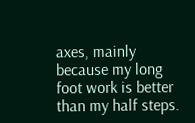axes, mainly because my long foot work is better than my half steps.